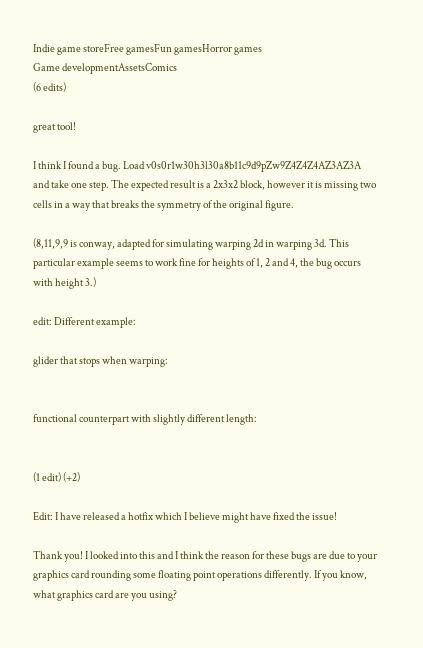Indie game storeFree gamesFun gamesHorror games
Game developmentAssetsComics
(6 edits)

great tool!

I think I found a bug. Load v0s0r1w30h3l30a8b11c9d9pZw9Z4Z4Z4AZ3AZ3A and take one step. The expected result is a 2x3x2 block, however it is missing two cells in a way that breaks the symmetry of the original figure.

(8,11,9,9 is conway, adapted for simulating warping 2d in warping 3d. This particular example seems to work fine for heights of 1, 2 and 4, the bug occurs with height 3.)

edit: Different example:

glider that stops when warping:


functional counterpart with slightly different length:


(1 edit) (+2)

Edit: I have released a hotfix which I believe might have fixed the issue!

Thank you! I looked into this and I think the reason for these bugs are due to your graphics card rounding some floating point operations differently. If you know, what graphics card are you using?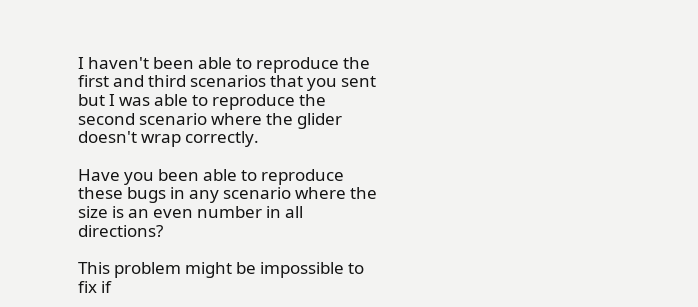I haven't been able to reproduce the first and third scenarios that you sent but I was able to reproduce the second scenario where the glider doesn't wrap correctly.

Have you been able to reproduce these bugs in any scenario where the size is an even number in all directions?

This problem might be impossible to fix if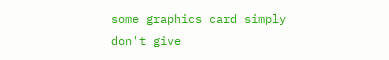some graphics card simply don't give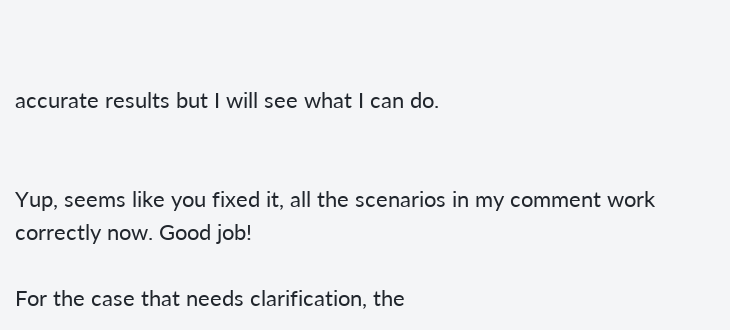accurate results but I will see what I can do.


Yup, seems like you fixed it, all the scenarios in my comment work correctly now. Good job!

For the case that needs clarification, the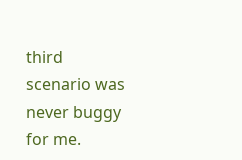third scenario was never buggy for me.